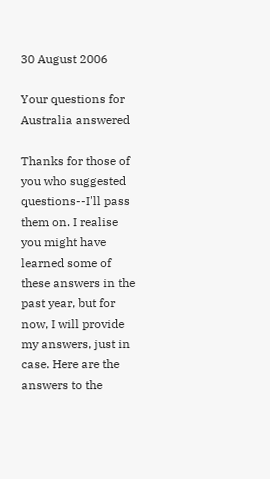30 August 2006

Your questions for Australia answered

Thanks for those of you who suggested questions--I'll pass them on. I realise you might have learned some of these answers in the past year, but for now, I will provide my answers, just in case. Here are the answers to the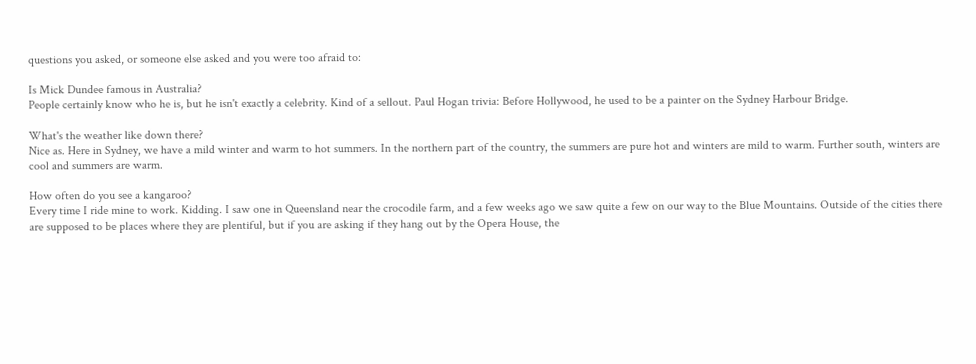questions you asked, or someone else asked and you were too afraid to:

Is Mick Dundee famous in Australia?
People certainly know who he is, but he isn't exactly a celebrity. Kind of a sellout. Paul Hogan trivia: Before Hollywood, he used to be a painter on the Sydney Harbour Bridge.

What's the weather like down there?
Nice as. Here in Sydney, we have a mild winter and warm to hot summers. In the northern part of the country, the summers are pure hot and winters are mild to warm. Further south, winters are cool and summers are warm.

How often do you see a kangaroo?
Every time I ride mine to work. Kidding. I saw one in Queensland near the crocodile farm, and a few weeks ago we saw quite a few on our way to the Blue Mountains. Outside of the cities there are supposed to be places where they are plentiful, but if you are asking if they hang out by the Opera House, the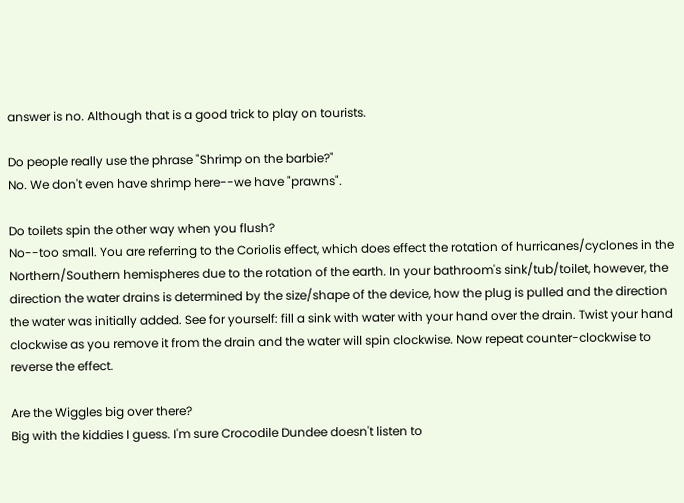answer is no. Although that is a good trick to play on tourists.

Do people really use the phrase "Shrimp on the barbie?"
No. We don't even have shrimp here--we have "prawns".

Do toilets spin the other way when you flush?
No--too small. You are referring to the Coriolis effect, which does effect the rotation of hurricanes/cyclones in the Northern/Southern hemispheres due to the rotation of the earth. In your bathroom's sink/tub/toilet, however, the direction the water drains is determined by the size/shape of the device, how the plug is pulled and the direction the water was initially added. See for yourself: fill a sink with water with your hand over the drain. Twist your hand clockwise as you remove it from the drain and the water will spin clockwise. Now repeat counter-clockwise to reverse the effect.

Are the Wiggles big over there?
Big with the kiddies I guess. I'm sure Crocodile Dundee doesn't listen to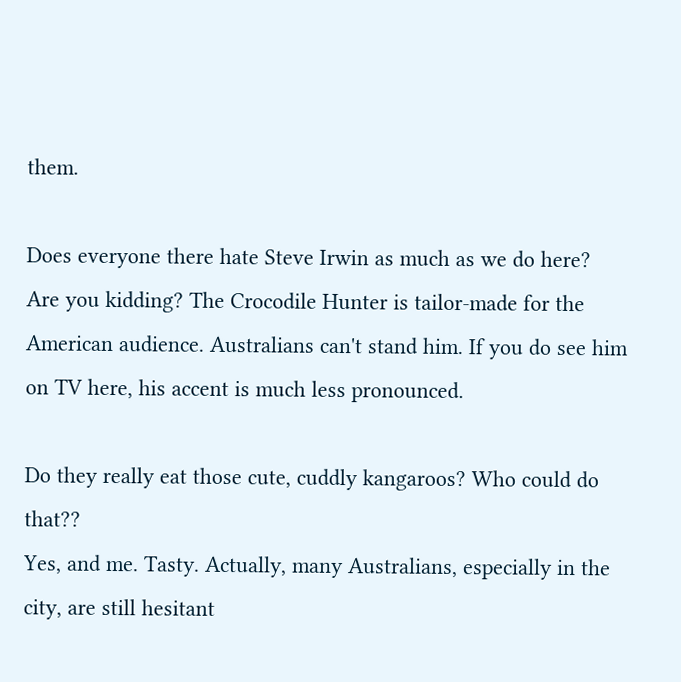them.

Does everyone there hate Steve Irwin as much as we do here?
Are you kidding? The Crocodile Hunter is tailor-made for the American audience. Australians can't stand him. If you do see him on TV here, his accent is much less pronounced.

Do they really eat those cute, cuddly kangaroos? Who could do that??
Yes, and me. Tasty. Actually, many Australians, especially in the city, are still hesitant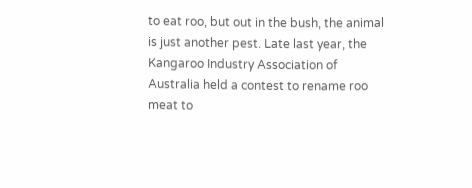to eat roo, but out in the bush, the animal is just another pest. Late last year, the Kangaroo Industry Association of Australia held a contest to rename roo meat to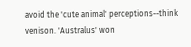avoid the 'cute animal' perceptions--think venison. 'Australus' won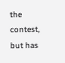the contest, but has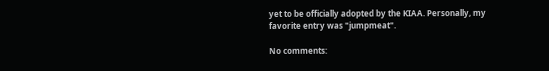yet to be officially adopted by the KIAA. Personally, my favorite entry was "jumpmeat".

No comments: